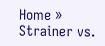Home » Strainer vs.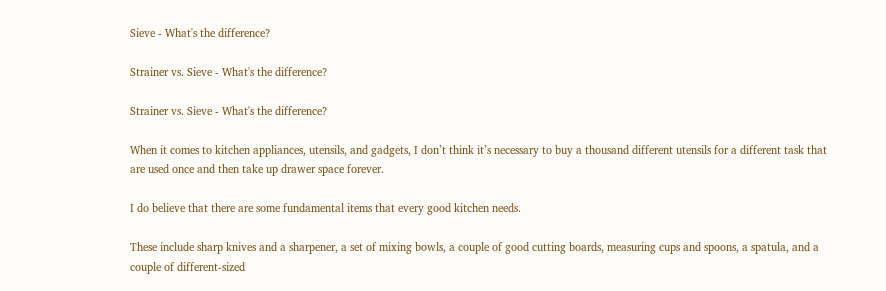Sieve - What's the difference?

Strainer vs. Sieve - What's the difference?

Strainer vs. Sieve - What's the difference?

When it comes to kitchen appliances, utensils, and gadgets, I don’t think it’s necessary to buy a thousand different utensils for a different task that are used once and then take up drawer space forever.

I do believe that there are some fundamental items that every good kitchen needs.

These include sharp knives and a sharpener, a set of mixing bowls, a couple of good cutting boards, measuring cups and spoons, a spatula, and a couple of different-sized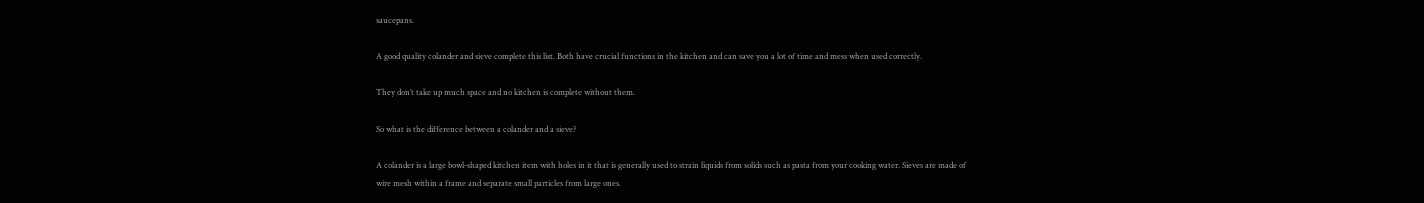saucepans.

A good quality colander and sieve complete this list. Both have crucial functions in the kitchen and can save you a lot of time and mess when used correctly.

They don’t take up much space and no kitchen is complete without them.

So what is the difference between a colander and a sieve?

A colander is a large bowl-shaped kitchen item with holes in it that is generally used to strain liquids from solids such as pasta from your cooking water. Sieves are made of wire mesh within a frame and separate small particles from large ones.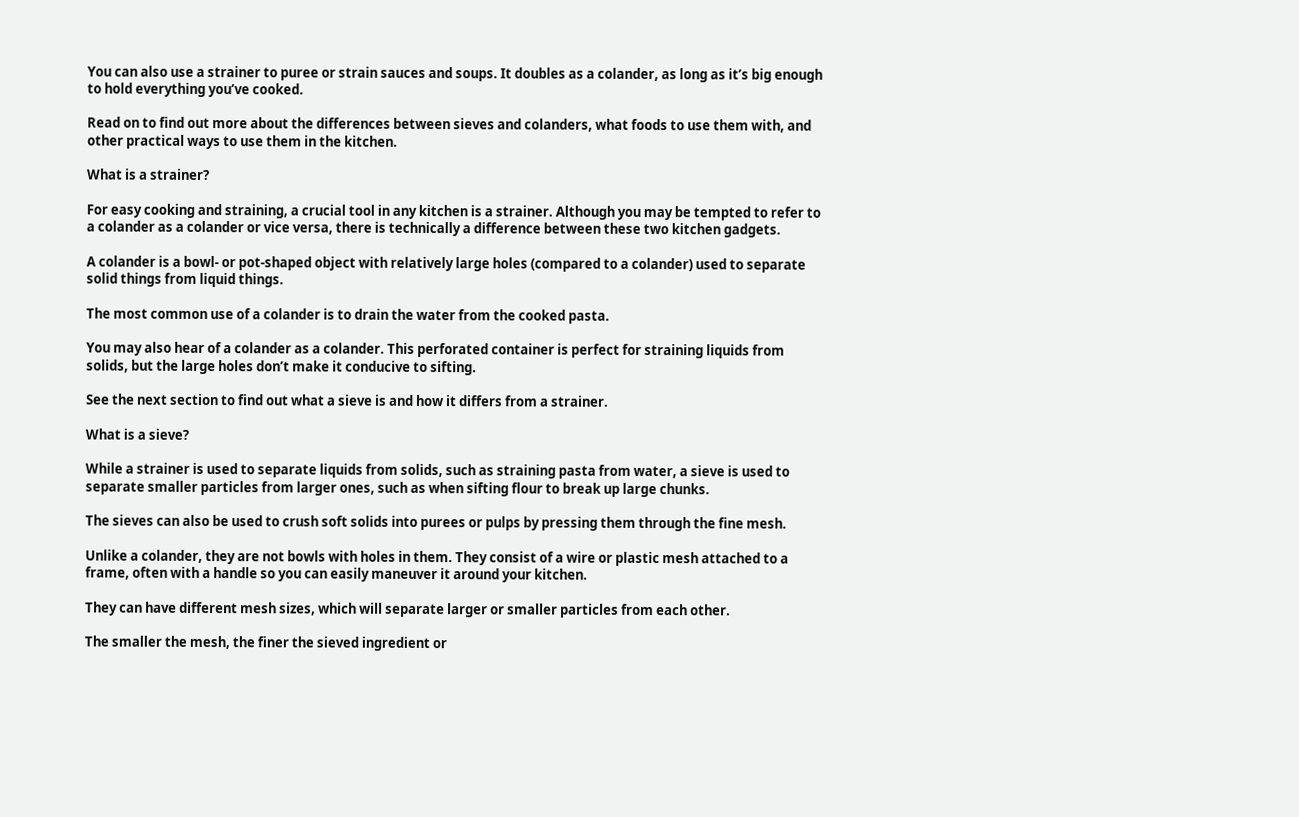You can also use a strainer to puree or strain sauces and soups. It doubles as a colander, as long as it’s big enough to hold everything you’ve cooked.

Read on to find out more about the differences between sieves and colanders, what foods to use them with, and other practical ways to use them in the kitchen.

What is a strainer?

For easy cooking and straining, a crucial tool in any kitchen is a strainer. Although you may be tempted to refer to a colander as a colander or vice versa, there is technically a difference between these two kitchen gadgets.

A colander is a bowl- or pot-shaped object with relatively large holes (compared to a colander) used to separate solid things from liquid things.

The most common use of a colander is to drain the water from the cooked pasta.

You may also hear of a colander as a colander. This perforated container is perfect for straining liquids from solids, but the large holes don’t make it conducive to sifting.

See the next section to find out what a sieve is and how it differs from a strainer.

What is a sieve?

While a strainer is used to separate liquids from solids, such as straining pasta from water, a sieve is used to separate smaller particles from larger ones, such as when sifting flour to break up large chunks.

The sieves can also be used to crush soft solids into purees or pulps by pressing them through the fine mesh.

Unlike a colander, they are not bowls with holes in them. They consist of a wire or plastic mesh attached to a frame, often with a handle so you can easily maneuver it around your kitchen.

They can have different mesh sizes, which will separate larger or smaller particles from each other.

The smaller the mesh, the finer the sieved ingredient or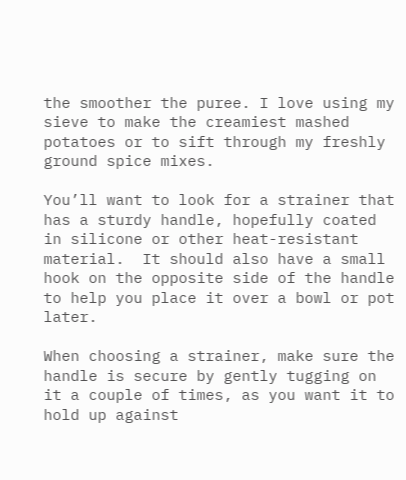the smoother the puree. I love using my sieve to make the creamiest mashed potatoes or to sift through my freshly ground spice mixes.

You’ll want to look for a strainer that has a sturdy handle, hopefully coated in silicone or other heat-resistant material.  It should also have a small hook on the opposite side of the handle to help you place it over a bowl or pot later.

When choosing a strainer, make sure the handle is secure by gently tugging on it a couple of times, as you want it to hold up against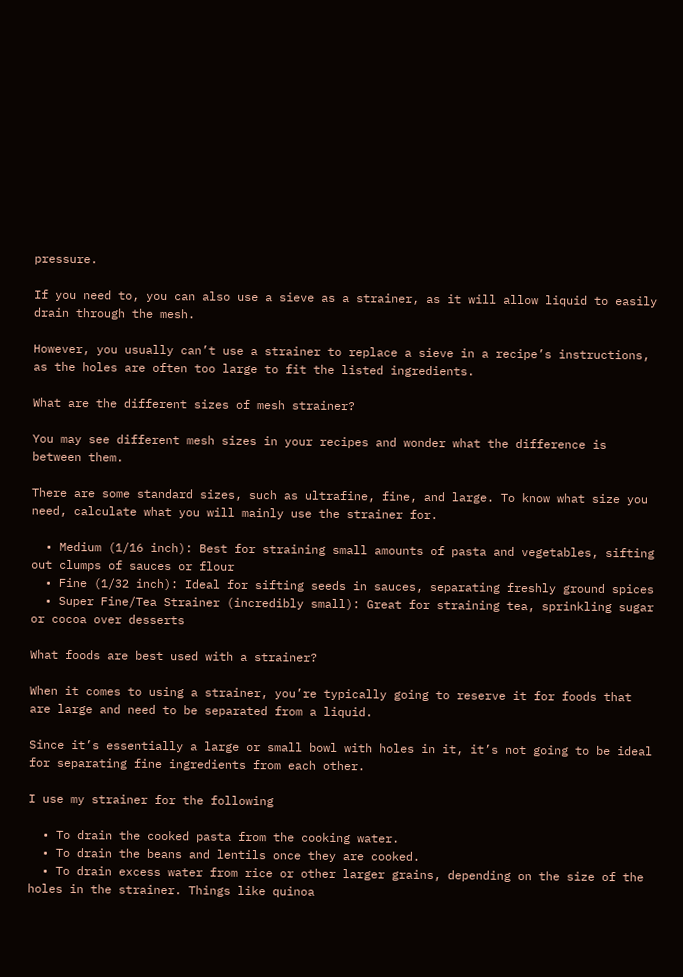pressure.

If you need to, you can also use a sieve as a strainer, as it will allow liquid to easily drain through the mesh.

However, you usually can’t use a strainer to replace a sieve in a recipe’s instructions, as the holes are often too large to fit the listed ingredients.

What are the different sizes of mesh strainer?

You may see different mesh sizes in your recipes and wonder what the difference is between them.

There are some standard sizes, such as ultrafine, fine, and large. To know what size you need, calculate what you will mainly use the strainer for.

  • Medium (1/16 inch): Best for straining small amounts of pasta and vegetables, sifting out clumps of sauces or flour
  • Fine (1/32 inch): Ideal for sifting seeds in sauces, separating freshly ground spices
  • Super Fine/Tea Strainer (incredibly small): Great for straining tea, sprinkling sugar or cocoa over desserts

What foods are best used with a strainer?

When it comes to using a strainer, you’re typically going to reserve it for foods that are large and need to be separated from a liquid.

Since it’s essentially a large or small bowl with holes in it, it’s not going to be ideal for separating fine ingredients from each other.

I use my strainer for the following

  • To drain the cooked pasta from the cooking water.
  • To drain the beans and lentils once they are cooked.
  • To drain excess water from rice or other larger grains, depending on the size of the holes in the strainer. Things like quinoa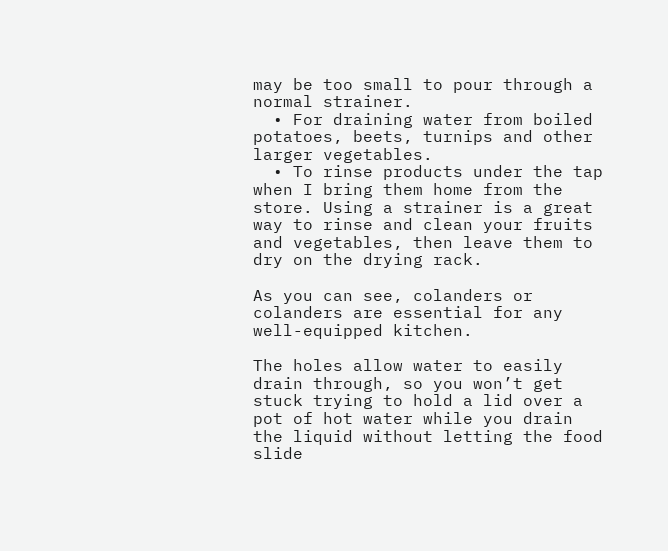may be too small to pour through a normal strainer.
  • For draining water from boiled potatoes, beets, turnips and other larger vegetables.
  • To rinse products under the tap when I bring them home from the store. Using a strainer is a great way to rinse and clean your fruits and vegetables, then leave them to dry on the drying rack.

As you can see, colanders or colanders are essential for any well-equipped kitchen.

The holes allow water to easily drain through, so you won’t get stuck trying to hold a lid over a pot of hot water while you drain the liquid without letting the food slide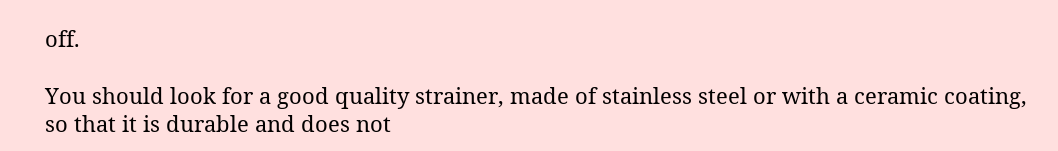off.

You should look for a good quality strainer, made of stainless steel or with a ceramic coating, so that it is durable and does not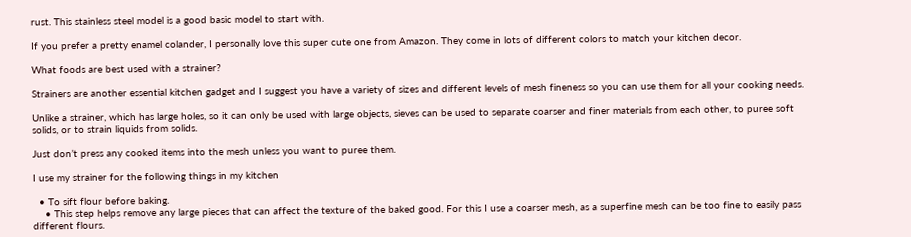rust. This stainless steel model is a good basic model to start with.

If you prefer a pretty enamel colander, I personally love this super cute one from Amazon. They come in lots of different colors to match your kitchen decor.

What foods are best used with a strainer?

Strainers are another essential kitchen gadget and I suggest you have a variety of sizes and different levels of mesh fineness so you can use them for all your cooking needs.

Unlike a strainer, which has large holes, so it can only be used with large objects, sieves can be used to separate coarser and finer materials from each other, to puree soft solids, or to strain liquids from solids.

Just don’t press any cooked items into the mesh unless you want to puree them.

I use my strainer for the following things in my kitchen

  • To sift flour before baking.
    • This step helps remove any large pieces that can affect the texture of the baked good. For this I use a coarser mesh, as a superfine mesh can be too fine to easily pass different flours.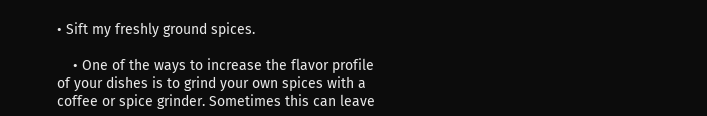• Sift my freshly ground spices.

    • One of the ways to increase the flavor profile of your dishes is to grind your own spices with a coffee or spice grinder. Sometimes this can leave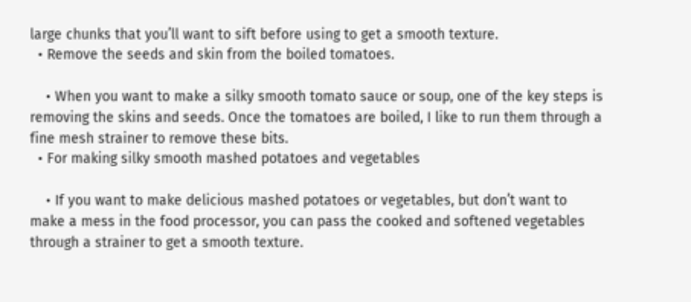large chunks that you’ll want to sift before using to get a smooth texture.
  • Remove the seeds and skin from the boiled tomatoes.

    • When you want to make a silky smooth tomato sauce or soup, one of the key steps is removing the skins and seeds. Once the tomatoes are boiled, I like to run them through a fine mesh strainer to remove these bits.
  • For making silky smooth mashed potatoes and vegetables

    • If you want to make delicious mashed potatoes or vegetables, but don’t want to make a mess in the food processor, you can pass the cooked and softened vegetables through a strainer to get a smooth texture.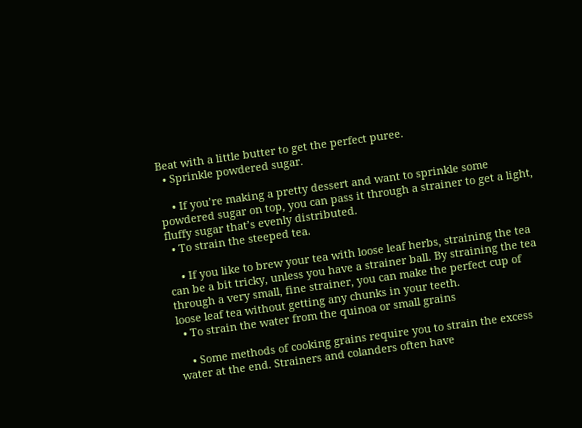Beat with a little butter to get the perfect puree.
  • Sprinkle powdered sugar.

    • If you’re making a pretty dessert and want to sprinkle some powdered sugar on top, you can pass it through a strainer to get a light, fluffy sugar that’s evenly distributed.
  • To strain the steeped tea.

    • If you like to brew your tea with loose leaf herbs, straining the tea can be a bit tricky, unless you have a strainer ball. By straining the tea through a very small, fine strainer, you can make the perfect cup of loose leaf tea without getting any chunks in your teeth.
  • To strain the water from the quinoa or small grains

    • Some methods of cooking grains require you to strain the excess water at the end. Strainers and colanders often have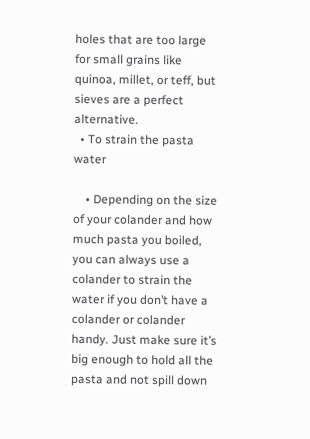holes that are too large for small grains like quinoa, millet, or teff, but sieves are a perfect alternative.
  • To strain the pasta water

    • Depending on the size of your colander and how much pasta you boiled, you can always use a colander to strain the water if you don’t have a colander or colander handy. Just make sure it’s big enough to hold all the pasta and not spill down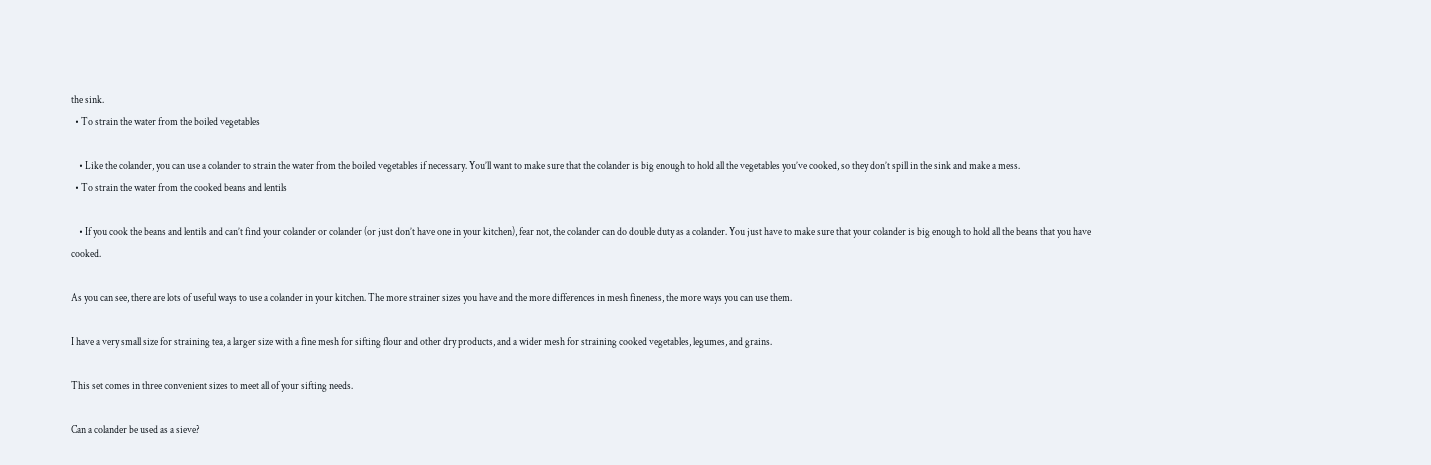the sink.
  • To strain the water from the boiled vegetables

    • Like the colander, you can use a colander to strain the water from the boiled vegetables if necessary. You’ll want to make sure that the colander is big enough to hold all the vegetables you’ve cooked, so they don’t spill in the sink and make a mess.
  • To strain the water from the cooked beans and lentils

    • If you cook the beans and lentils and can’t find your colander or colander (or just don’t have one in your kitchen), fear not, the colander can do double duty as a colander. You just have to make sure that your colander is big enough to hold all the beans that you have cooked.

As you can see, there are lots of useful ways to use a colander in your kitchen. The more strainer sizes you have and the more differences in mesh fineness, the more ways you can use them.

I have a very small size for straining tea, a larger size with a fine mesh for sifting flour and other dry products, and a wider mesh for straining cooked vegetables, legumes, and grains.

This set comes in three convenient sizes to meet all of your sifting needs.

Can a colander be used as a sieve?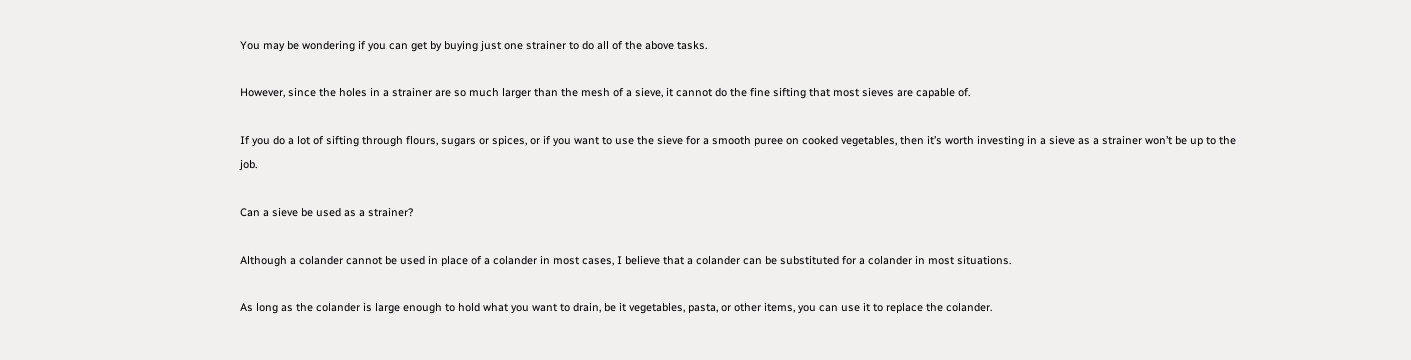You may be wondering if you can get by buying just one strainer to do all of the above tasks.

However, since the holes in a strainer are so much larger than the mesh of a sieve, it cannot do the fine sifting that most sieves are capable of.

If you do a lot of sifting through flours, sugars or spices, or if you want to use the sieve for a smooth puree on cooked vegetables, then it’s worth investing in a sieve as a strainer won’t be up to the job.

Can a sieve be used as a strainer?

Although a colander cannot be used in place of a colander in most cases, I believe that a colander can be substituted for a colander in most situations.

As long as the colander is large enough to hold what you want to drain, be it vegetables, pasta, or other items, you can use it to replace the colander.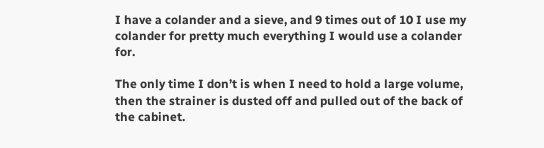I have a colander and a sieve, and 9 times out of 10 I use my colander for pretty much everything I would use a colander for.

The only time I don’t is when I need to hold a large volume, then the strainer is dusted off and pulled out of the back of the cabinet.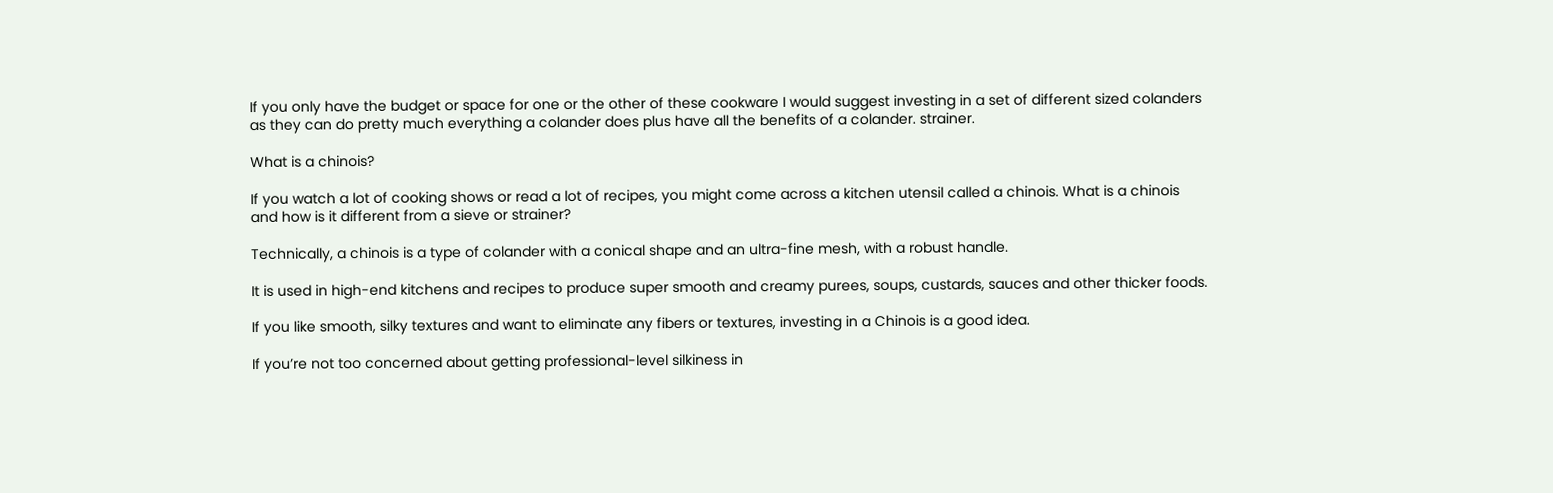If you only have the budget or space for one or the other of these cookware I would suggest investing in a set of different sized colanders as they can do pretty much everything a colander does plus have all the benefits of a colander. strainer.

What is a chinois?

If you watch a lot of cooking shows or read a lot of recipes, you might come across a kitchen utensil called a chinois. What is a chinois and how is it different from a sieve or strainer?

Technically, a chinois is a type of colander with a conical shape and an ultra-fine mesh, with a robust handle.

It is used in high-end kitchens and recipes to produce super smooth and creamy purees, soups, custards, sauces and other thicker foods.

If you like smooth, silky textures and want to eliminate any fibers or textures, investing in a Chinois is a good idea.

If you’re not too concerned about getting professional-level silkiness in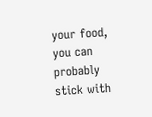your food, you can probably stick with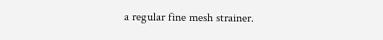a regular fine mesh strainer.